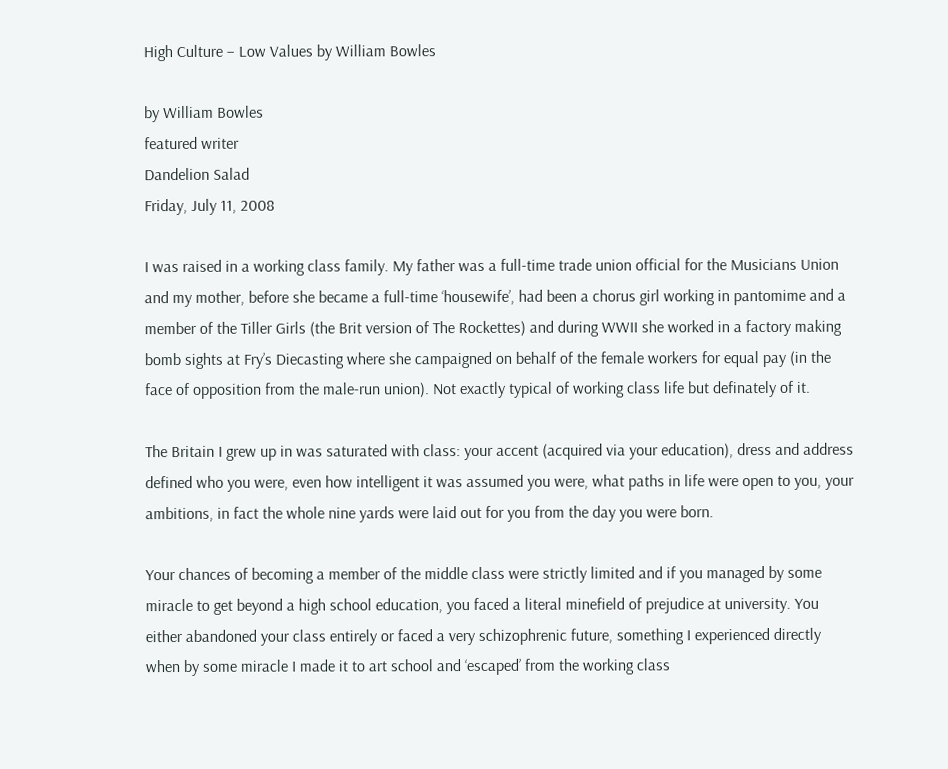High Culture – Low Values by William Bowles

by William Bowles
featured writer
Dandelion Salad
Friday, July 11, 2008

I was raised in a working class family. My father was a full-time trade union official for the Musicians Union and my mother, before she became a full-time ‘housewife’, had been a chorus girl working in pantomime and a member of the Tiller Girls (the Brit version of The Rockettes) and during WWII she worked in a factory making bomb sights at Fry’s Diecasting where she campaigned on behalf of the female workers for equal pay (in the face of opposition from the male-run union). Not exactly typical of working class life but definately of it.

The Britain I grew up in was saturated with class: your accent (acquired via your education), dress and address defined who you were, even how intelligent it was assumed you were, what paths in life were open to you, your ambitions, in fact the whole nine yards were laid out for you from the day you were born.

Your chances of becoming a member of the middle class were strictly limited and if you managed by some miracle to get beyond a high school education, you faced a literal minefield of prejudice at university. You either abandoned your class entirely or faced a very schizophrenic future, something I experienced directly when by some miracle I made it to art school and ‘escaped’ from the working class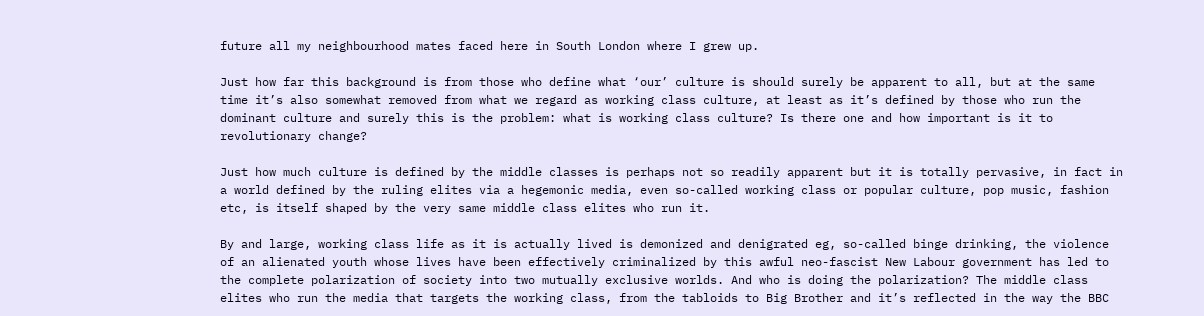future all my neighbourhood mates faced here in South London where I grew up.

Just how far this background is from those who define what ‘our’ culture is should surely be apparent to all, but at the same time it’s also somewhat removed from what we regard as working class culture, at least as it’s defined by those who run the dominant culture and surely this is the problem: what is working class culture? Is there one and how important is it to revolutionary change?

Just how much culture is defined by the middle classes is perhaps not so readily apparent but it is totally pervasive, in fact in a world defined by the ruling elites via a hegemonic media, even so-called working class or popular culture, pop music, fashion etc, is itself shaped by the very same middle class elites who run it.

By and large, working class life as it is actually lived is demonized and denigrated eg, so-called binge drinking, the violence of an alienated youth whose lives have been effectively criminalized by this awful neo-fascist New Labour government has led to the complete polarization of society into two mutually exclusive worlds. And who is doing the polarization? The middle class elites who run the media that targets the working class, from the tabloids to Big Brother and it’s reflected in the way the BBC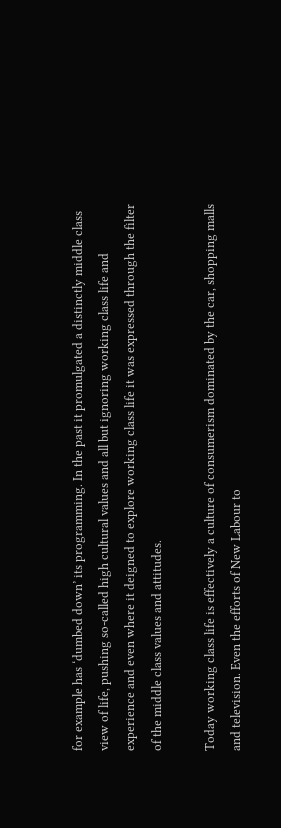for example has ‘dumbed down’ its programming. In the past it promulgated a distinctly middle class view of life, pushing so-called high cultural values and all but ignoring working class life and experience and even where it deigned to explore working class life it was expressed through the filter of the middle class values and attitudes.

Today working class life is effectively a culture of consumerism dominated by the car, shopping malls and television. Even the efforts of New Labour to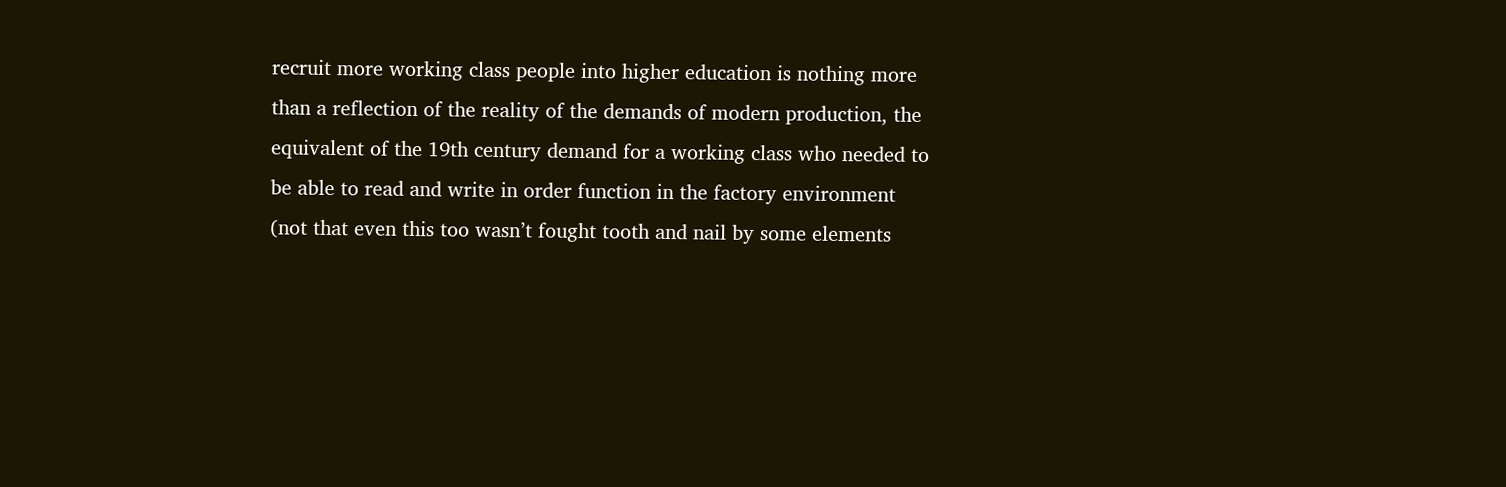recruit more working class people into higher education is nothing more than a reflection of the reality of the demands of modern production, the equivalent of the 19th century demand for a working class who needed to be able to read and write in order function in the factory environment (not that even this too wasn’t fought tooth and nail by some elements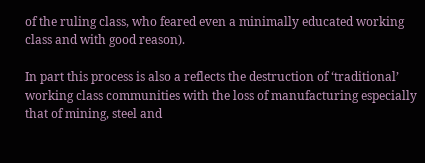of the ruling class, who feared even a minimally educated working class and with good reason).

In part this process is also a reflects the destruction of ‘traditional’ working class communities with the loss of manufacturing especially that of mining, steel and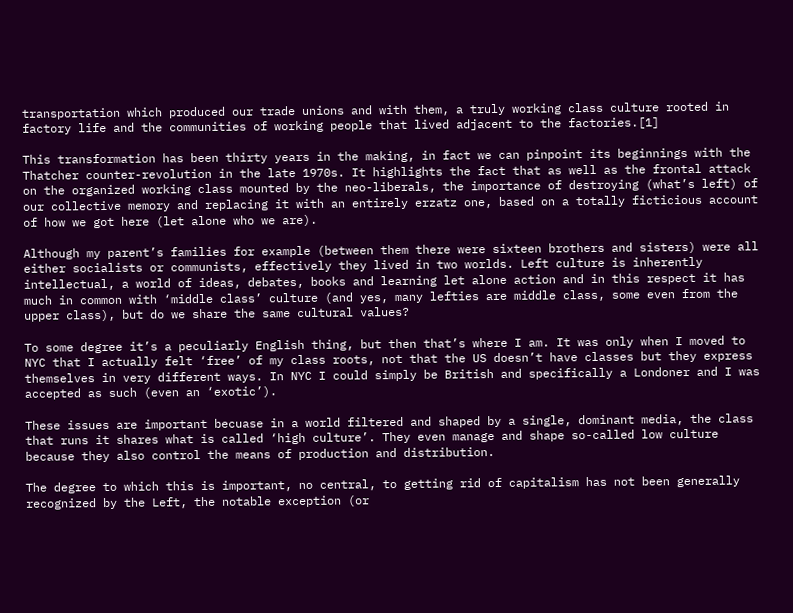transportation which produced our trade unions and with them, a truly working class culture rooted in factory life and the communities of working people that lived adjacent to the factories.[1]

This transformation has been thirty years in the making, in fact we can pinpoint its beginnings with the Thatcher counter-revolution in the late 1970s. It highlights the fact that as well as the frontal attack on the organized working class mounted by the neo-liberals, the importance of destroying (what’s left) of our collective memory and replacing it with an entirely erzatz one, based on a totally ficticious account of how we got here (let alone who we are).

Although my parent’s families for example (between them there were sixteen brothers and sisters) were all either socialists or communists, effectively they lived in two worlds. Left culture is inherently intellectual, a world of ideas, debates, books and learning let alone action and in this respect it has much in common with ‘middle class’ culture (and yes, many lefties are middle class, some even from the upper class), but do we share the same cultural values?

To some degree it’s a peculiarly English thing, but then that’s where I am. It was only when I moved to NYC that I actually felt ‘free’ of my class roots, not that the US doesn’t have classes but they express themselves in very different ways. In NYC I could simply be British and specifically a Londoner and I was accepted as such (even an ‘exotic’).

These issues are important becuase in a world filtered and shaped by a single, dominant media, the class that runs it shares what is called ‘high culture’. They even manage and shape so-called low culture because they also control the means of production and distribution.

The degree to which this is important, no central, to getting rid of capitalism has not been generally recognized by the Left, the notable exception (or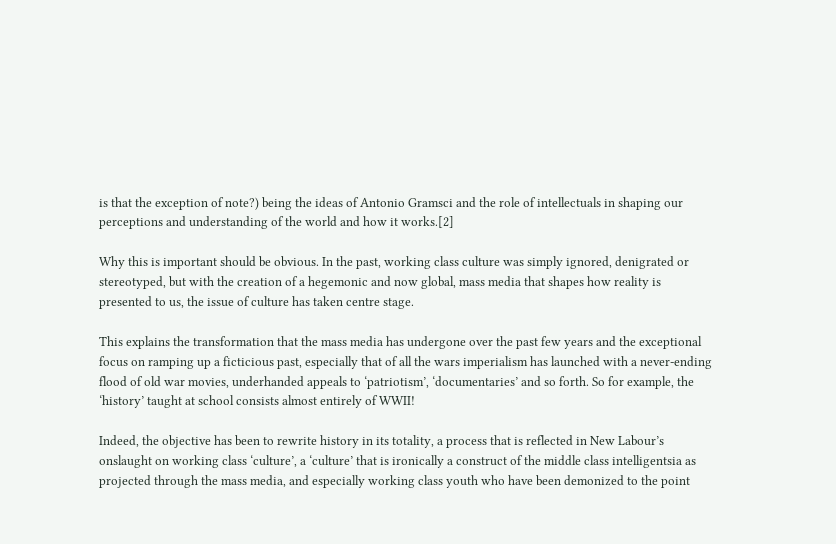is that the exception of note?) being the ideas of Antonio Gramsci and the role of intellectuals in shaping our perceptions and understanding of the world and how it works.[2]

Why this is important should be obvious. In the past, working class culture was simply ignored, denigrated or stereotyped, but with the creation of a hegemonic and now global, mass media that shapes how reality is presented to us, the issue of culture has taken centre stage.

This explains the transformation that the mass media has undergone over the past few years and the exceptional focus on ramping up a ficticious past, especially that of all the wars imperialism has launched with a never-ending flood of old war movies, underhanded appeals to ‘patriotism’, ‘documentaries’ and so forth. So for example, the ‘history’ taught at school consists almost entirely of WWII!

Indeed, the objective has been to rewrite history in its totality, a process that is reflected in New Labour’s onslaught on working class ‘culture’, a ‘culture’ that is ironically a construct of the middle class intelligentsia as projected through the mass media, and especially working class youth who have been demonized to the point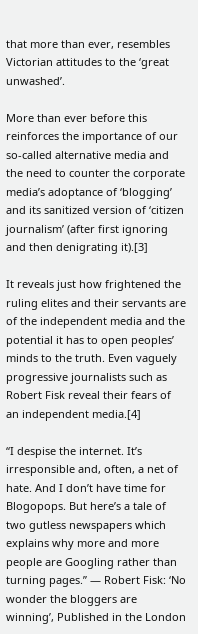that more than ever, resembles Victorian attitudes to the ‘great unwashed’.

More than ever before this reinforces the importance of our so-called alternative media and the need to counter the corporate media’s adoptance of ‘blogging’ and its sanitized version of ‘citizen journalism’ (after first ignoring and then denigrating it).[3]

It reveals just how frightened the ruling elites and their servants are of the independent media and the potential it has to open peoples’ minds to the truth. Even vaguely progressive journalists such as Robert Fisk reveal their fears of an independent media.[4]

“I despise the internet. It’s irresponsible and, often, a net of hate. And I don’t have time for Blogopops. But here’s a tale of two gutless newspapers which explains why more and more people are Googling rather than turning pages.” — Robert Fisk: ‘No wonder the bloggers are winning’, Published in the London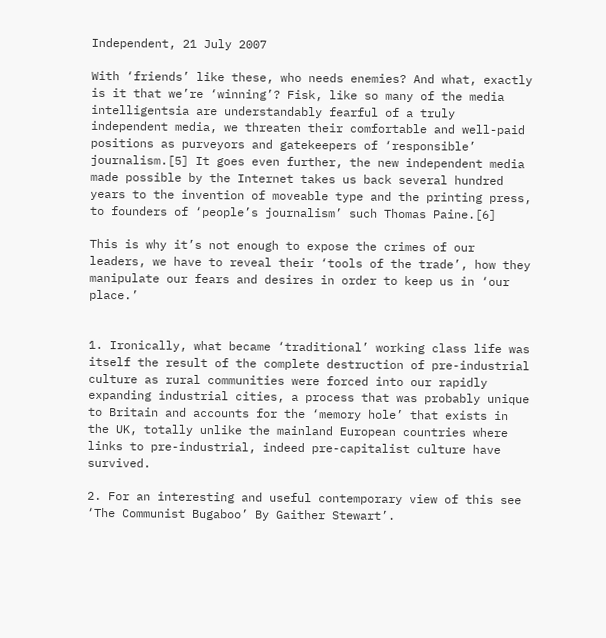Independent, 21 July 2007

With ‘friends’ like these, who needs enemies? And what, exactly is it that we’re ‘winning’? Fisk, like so many of the media intelligentsia are understandably fearful of a truly independent media, we threaten their comfortable and well-paid positions as purveyors and gatekeepers of ‘responsible’ journalism.[5] It goes even further, the new independent media made possible by the Internet takes us back several hundred years to the invention of moveable type and the printing press, to founders of ‘people’s journalism’ such Thomas Paine.[6]

This is why it’s not enough to expose the crimes of our leaders, we have to reveal their ‘tools of the trade’, how they manipulate our fears and desires in order to keep us in ‘our place.’


1. Ironically, what became ‘traditional’ working class life was itself the result of the complete destruction of pre-industrial culture as rural communities were forced into our rapidly expanding industrial cities, a process that was probably unique to Britain and accounts for the ‘memory hole’ that exists in the UK, totally unlike the mainland European countries where links to pre-industrial, indeed pre-capitalist culture have survived.

2. For an interesting and useful contemporary view of this see ‘The Communist Bugaboo’ By Gaither Stewart’.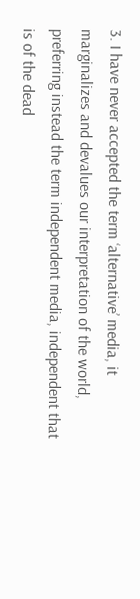3. I have never accepted the term ‘alternative’ media, it marginalizes and devalues our interpretation of the world, preferring instead the term independent media, independent that is of the dead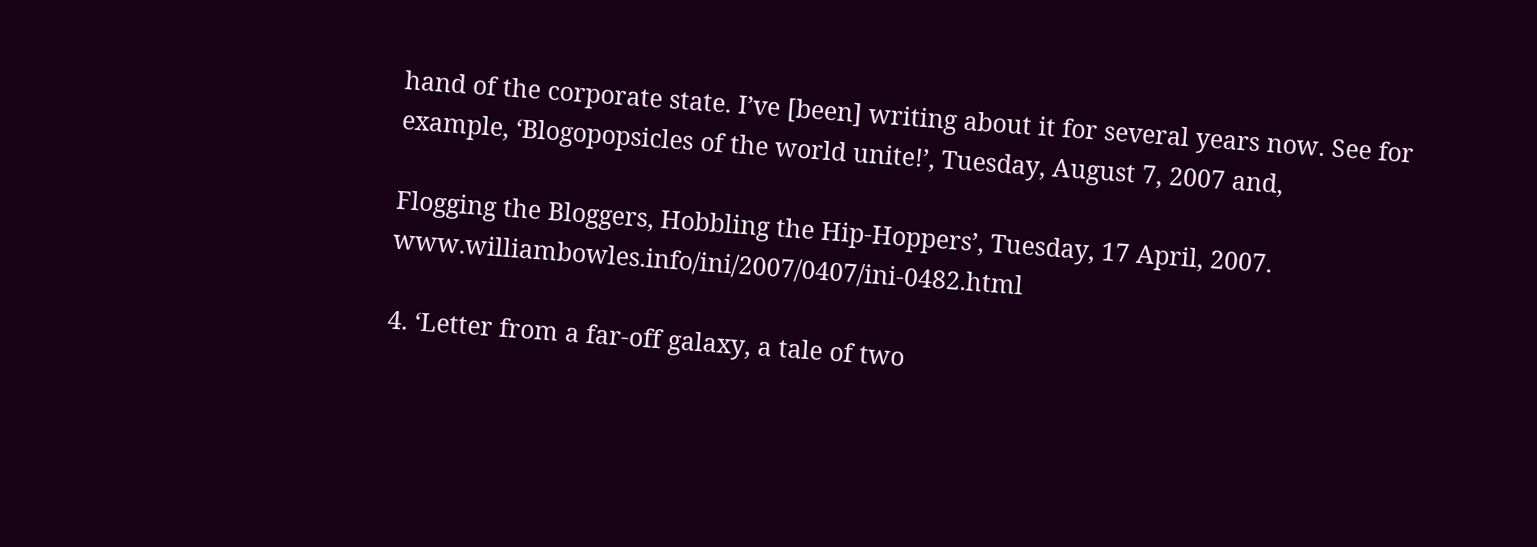hand of the corporate state. I’ve [been] writing about it for several years now. See for example, ‘Blogopopsicles of the world unite!’, Tuesday, August 7, 2007 and,

Flogging the Bloggers, Hobbling the Hip-Hoppers’, Tuesday, 17 April, 2007. www.williambowles.info/ini/2007/0407/ini-0482.html

4. ‘Letter from a far-off galaxy, a tale of two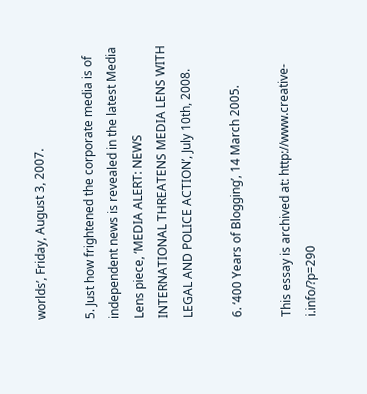worlds’, Friday, August 3, 2007.

5. Just how frightened the corporate media is of independent news is revealed in the latest Media Lens piece, ‘MEDIA ALERT: NEWS INTERNATIONAL THREATENS MEDIA LENS WITH LEGAL AND POLICE ACTION’, July 10th, 2008.

6. ‘400 Years of Blogging’, 14 March 2005.

This essay is archived at: http://www.creative-i.info/?p=290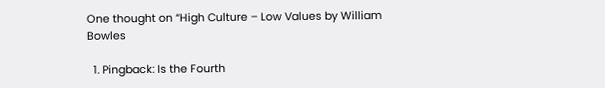One thought on “High Culture – Low Values by William Bowles

  1. Pingback: Is the Fourth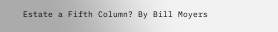Estate a Fifth Column? By Bill Moyers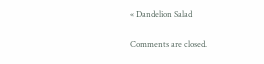« Dandelion Salad

Comments are closed.